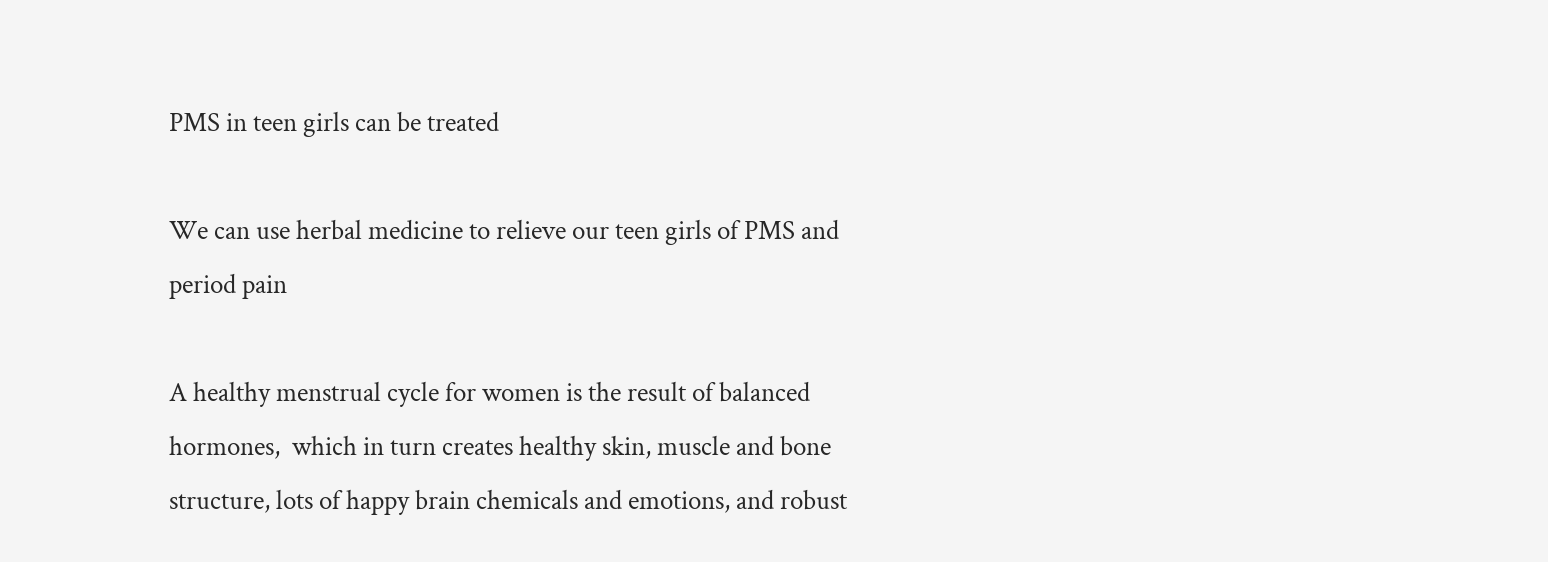PMS in teen girls can be treated

We can use herbal medicine to relieve our teen girls of PMS and period pain

A healthy menstrual cycle for women is the result of balanced hormones,  which in turn creates healthy skin, muscle and bone structure, lots of happy brain chemicals and emotions, and robust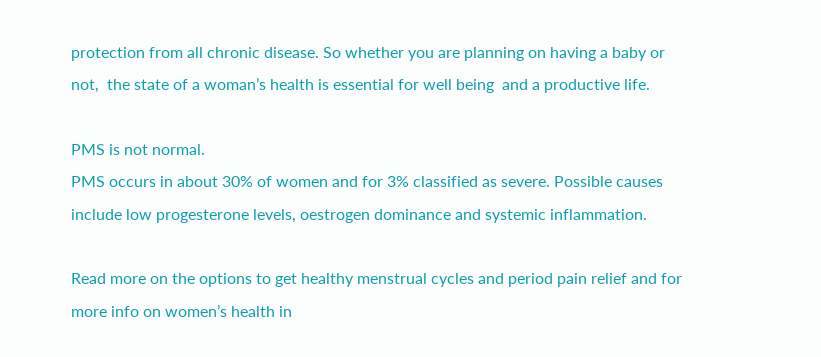protection from all chronic disease. So whether you are planning on having a baby or not,  the state of a woman’s health is essential for well being  and a productive life.

PMS is not normal.
PMS occurs in about 30% of women and for 3% classified as severe. Possible causes include low progesterone levels, oestrogen dominance and systemic inflammation.

Read more on the options to get healthy menstrual cycles and period pain relief and for more info on women’s health in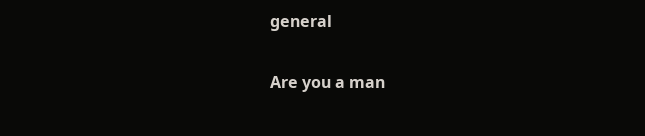general

Are you a man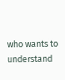who wants to understand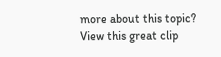more about this topic?
View this great clip